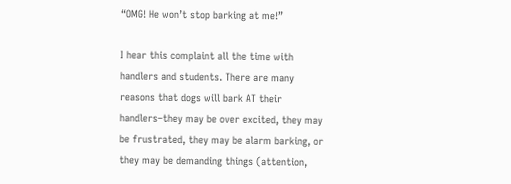“OMG! He won’t stop barking at me!”

I hear this complaint all the time with handlers and students. There are many reasons that dogs will bark AT their handlers–they may be over excited, they may be frustrated, they may be alarm barking, or they may be demanding things (attention,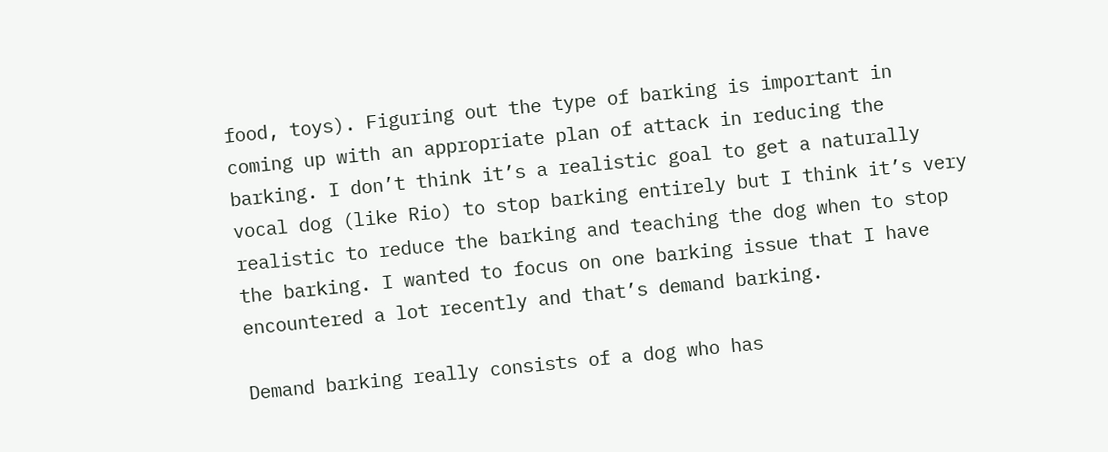food, toys). Figuring out the type of barking is important in coming up with an appropriate plan of attack in reducing the barking. I don’t think it’s a realistic goal to get a naturally vocal dog (like Rio) to stop barking entirely but I think it’s very realistic to reduce the barking and teaching the dog when to stop the barking. I wanted to focus on one barking issue that I have encountered a lot recently and that’s demand barking.

Demand barking really consists of a dog who has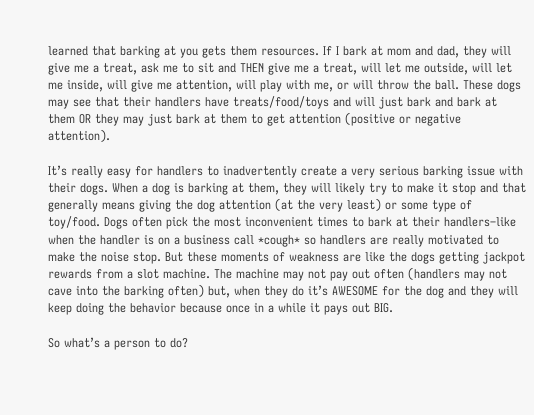learned that barking at you gets them resources. If I bark at mom and dad, they will give me a treat, ask me to sit and THEN give me a treat, will let me outside, will let me inside, will give me attention, will play with me, or will throw the ball. These dogs may see that their handlers have treats/food/toys and will just bark and bark at them OR they may just bark at them to get attention (positive or negative attention).

It’s really easy for handlers to inadvertently create a very serious barking issue with their dogs. When a dog is barking at them, they will likely try to make it stop and that generally means giving the dog attention (at the very least) or some type of toy/food. Dogs often pick the most inconvenient times to bark at their handlers–like when the handler is on a business call *cough* so handlers are really motivated to make the noise stop. But these moments of weakness are like the dogs getting jackpot rewards from a slot machine. The machine may not pay out often (handlers may not cave into the barking often) but, when they do it’s AWESOME for the dog and they will keep doing the behavior because once in a while it pays out BIG.

So what’s a person to do?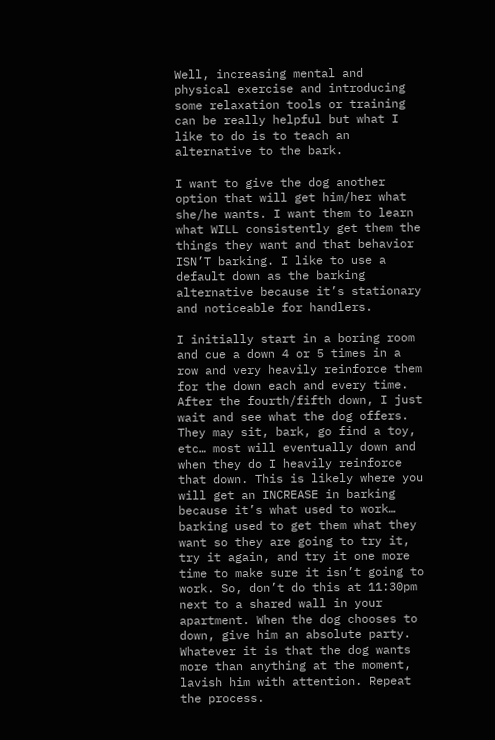Well, increasing mental and physical exercise and introducing some relaxation tools or training can be really helpful but what I like to do is to teach an alternative to the bark.

I want to give the dog another option that will get him/her what she/he wants. I want them to learn what WILL consistently get them the things they want and that behavior ISN’T barking. I like to use a default down as the barking alternative because it’s stationary and noticeable for handlers.

I initially start in a boring room and cue a down 4 or 5 times in a row and very heavily reinforce them for the down each and every time. After the fourth/fifth down, I just wait and see what the dog offers. They may sit, bark, go find a toy, etc… most will eventually down and when they do I heavily reinforce that down. This is likely where you will get an INCREASE in barking because it’s what used to work… barking used to get them what they want so they are going to try it, try it again, and try it one more time to make sure it isn’t going to work. So, don’t do this at 11:30pm next to a shared wall in your apartment. When the dog chooses to down, give him an absolute party. Whatever it is that the dog wants more than anything at the moment, lavish him with attention. Repeat the process.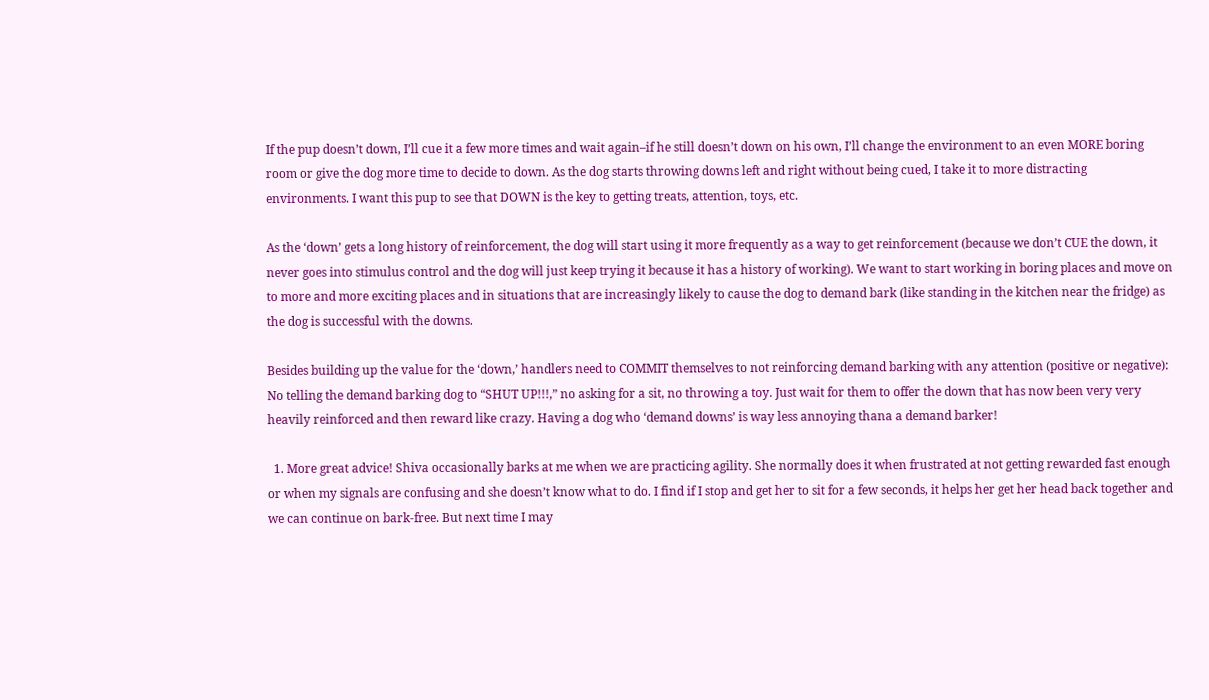If the pup doesn’t down, I’ll cue it a few more times and wait again–if he still doesn’t down on his own, I’ll change the environment to an even MORE boring room or give the dog more time to decide to down. As the dog starts throwing downs left and right without being cued, I take it to more distracting environments. I want this pup to see that DOWN is the key to getting treats, attention, toys, etc.

As the ‘down’ gets a long history of reinforcement, the dog will start using it more frequently as a way to get reinforcement (because we don’t CUE the down, it never goes into stimulus control and the dog will just keep trying it because it has a history of working). We want to start working in boring places and move on to more and more exciting places and in situations that are increasingly likely to cause the dog to demand bark (like standing in the kitchen near the fridge) as the dog is successful with the downs.

Besides building up the value for the ‘down,’ handlers need to COMMIT themselves to not reinforcing demand barking with any attention (positive or negative): No telling the demand barking dog to “SHUT UP!!!,” no asking for a sit, no throwing a toy. Just wait for them to offer the down that has now been very very heavily reinforced and then reward like crazy. Having a dog who ‘demand downs’ is way less annoying thana a demand barker!

  1. More great advice! Shiva occasionally barks at me when we are practicing agility. She normally does it when frustrated at not getting rewarded fast enough or when my signals are confusing and she doesn’t know what to do. I find if I stop and get her to sit for a few seconds, it helps her get her head back together and we can continue on bark-free. But next time I may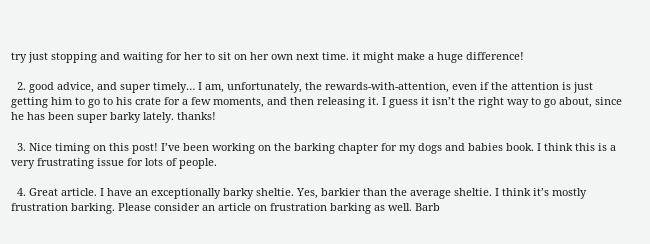try just stopping and waiting for her to sit on her own next time. it might make a huge difference!

  2. good advice, and super timely… I am, unfortunately, the rewards-with-attention, even if the attention is just getting him to go to his crate for a few moments, and then releasing it. I guess it isn’t the right way to go about, since he has been super barky lately. thanks!

  3. Nice timing on this post! I’ve been working on the barking chapter for my dogs and babies book. I think this is a very frustrating issue for lots of people.

  4. Great article. I have an exceptionally barky sheltie. Yes, barkier than the average sheltie. I think it’s mostly frustration barking. Please consider an article on frustration barking as well. Barb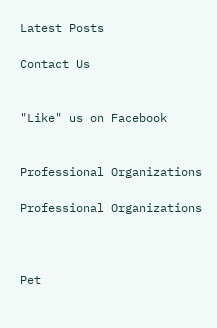Latest Posts

Contact Us


"Like" us on Facebook


Professional Organizations

Professional Organizations



Pet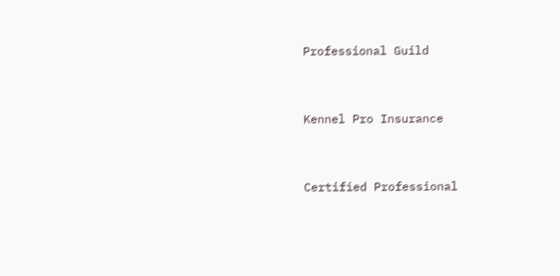Professional Guild


Kennel Pro Insurance


Certified Professional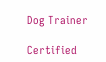Dog Trainer

Certified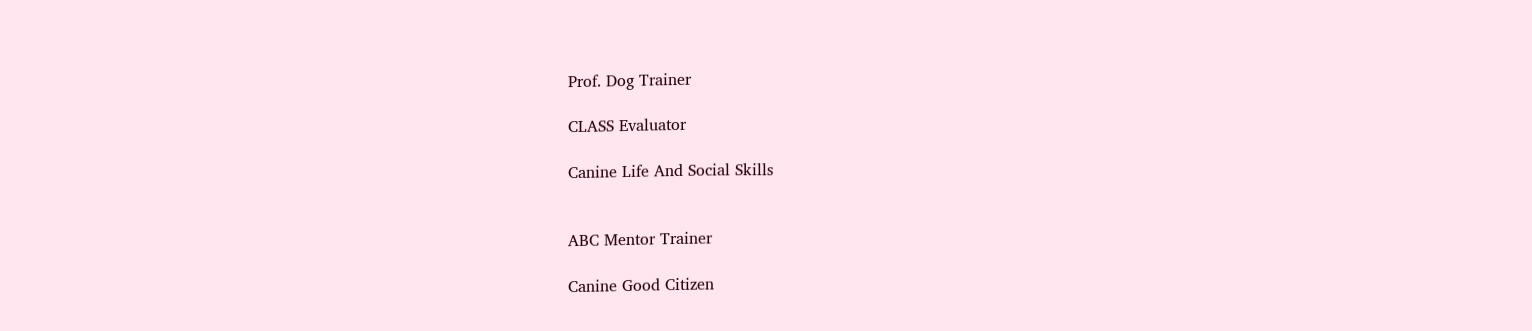Prof. Dog Trainer

CLASS Evaluator

Canine Life And Social Skills


ABC Mentor Trainer

Canine Good Citizen